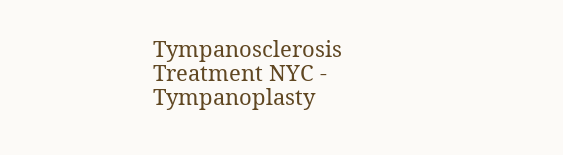Tympanosclerosis Treatment NYC - Tympanoplasty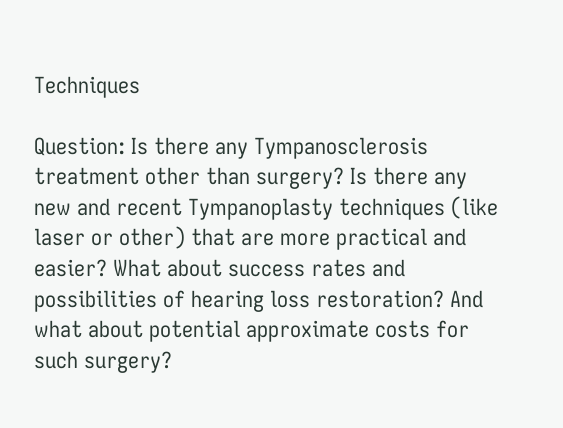Techniques

Question: Is there any Tympanosclerosis treatment other than surgery? Is there any new and recent Tympanoplasty techniques (like laser or other) that are more practical and easier? What about success rates and possibilities of hearing loss restoration? And what about potential approximate costs for such surgery?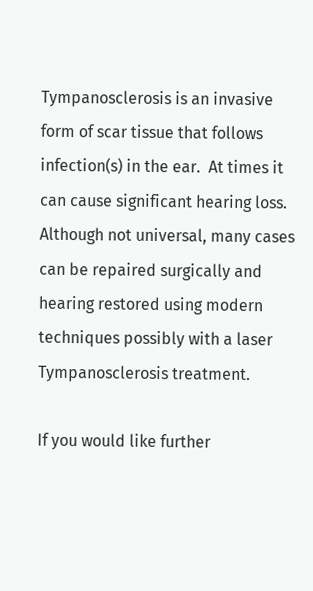Tympanosclerosis is an invasive form of scar tissue that follows infection(s) in the ear.  At times it can cause significant hearing loss.  Although not universal, many cases can be repaired surgically and hearing restored using modern techniques possibly with a laser Tympanosclerosis treatment.

If you would like further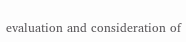evaluation and consideration of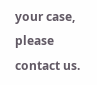your case, please contact us.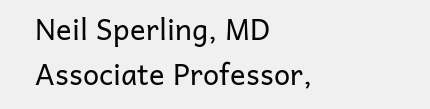Neil Sperling, MD
Associate Professor,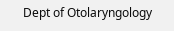Dept of Otolaryngology